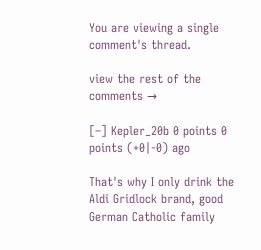You are viewing a single comment's thread.

view the rest of the comments →

[–] Kepler_20b 0 points 0 points (+0|-0) ago

That's why I only drink the Aldi Gridlock brand, good German Catholic family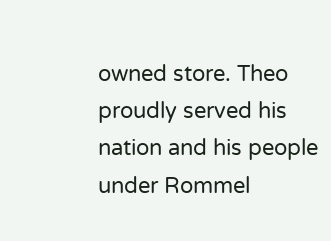owned store. Theo proudly served his nation and his people under Rommel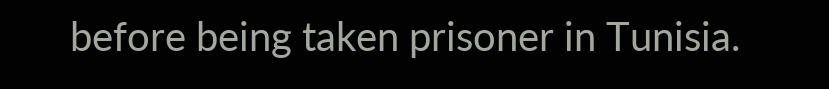before being taken prisoner in Tunisia.